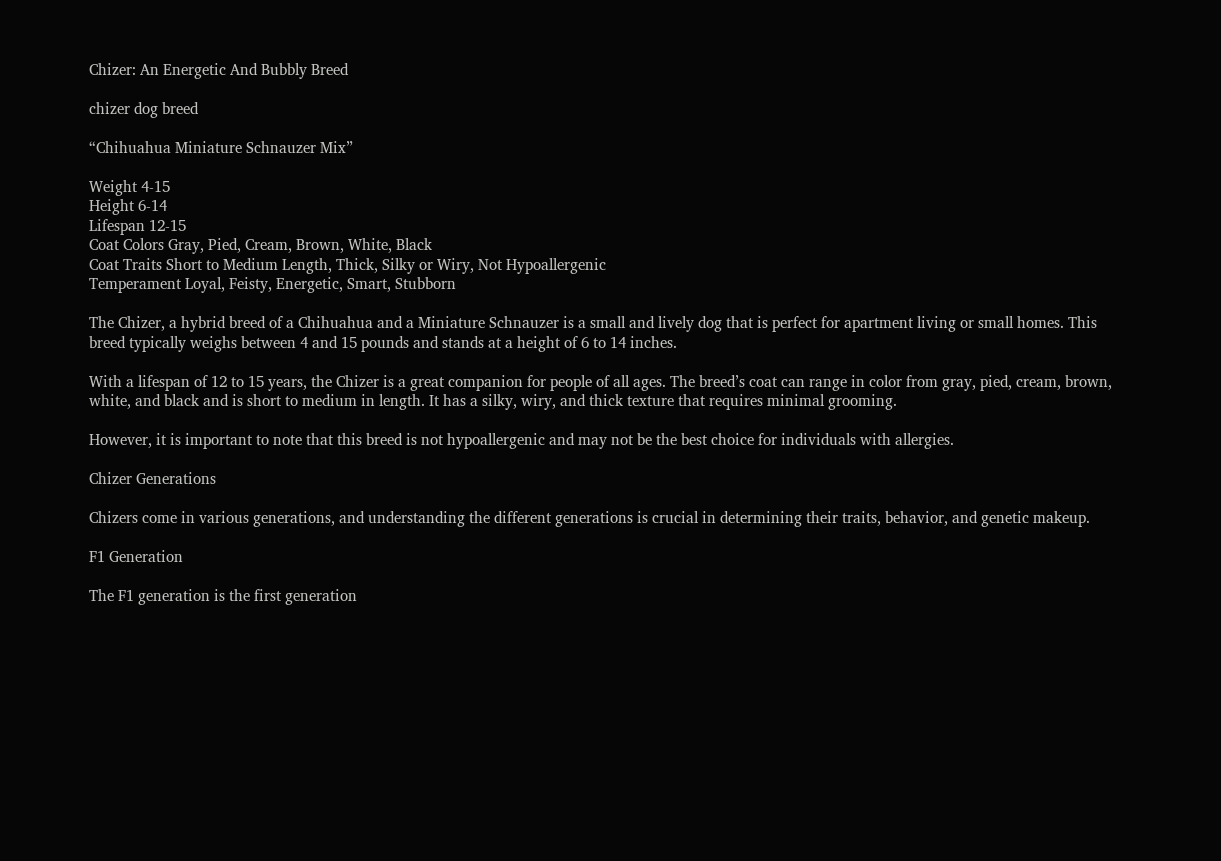Chizer: An Energetic And Bubbly Breed

chizer dog breed

“Chihuahua Miniature Schnauzer Mix”

Weight 4-15
Height 6-14
Lifespan 12-15
Coat Colors Gray, Pied, Cream, Brown, White, Black
Coat Traits Short to Medium Length, Thick, Silky or Wiry, Not Hypoallergenic
Temperament Loyal, Feisty, Energetic, Smart, Stubborn

The Chizer, a hybrid breed of a Chihuahua and a Miniature Schnauzer is a small and lively dog that is perfect for apartment living or small homes. This breed typically weighs between 4 and 15 pounds and stands at a height of 6 to 14 inches.

With a lifespan of 12 to 15 years, the Chizer is a great companion for people of all ages. The breed’s coat can range in color from gray, pied, cream, brown, white, and black and is short to medium in length. It has a silky, wiry, and thick texture that requires minimal grooming.

However, it is important to note that this breed is not hypoallergenic and may not be the best choice for individuals with allergies.

Chizer Generations

Chizers come in various generations, and understanding the different generations is crucial in determining their traits, behavior, and genetic makeup.

F1 Generation

The F1 generation is the first generation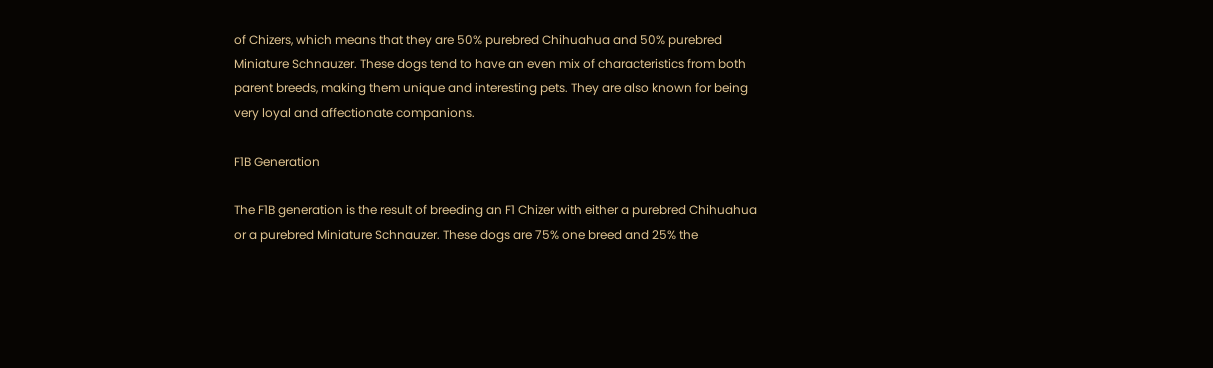of Chizers, which means that they are 50% purebred Chihuahua and 50% purebred Miniature Schnauzer. These dogs tend to have an even mix of characteristics from both parent breeds, making them unique and interesting pets. They are also known for being very loyal and affectionate companions.

F1B Generation

The F1B generation is the result of breeding an F1 Chizer with either a purebred Chihuahua or a purebred Miniature Schnauzer. These dogs are 75% one breed and 25% the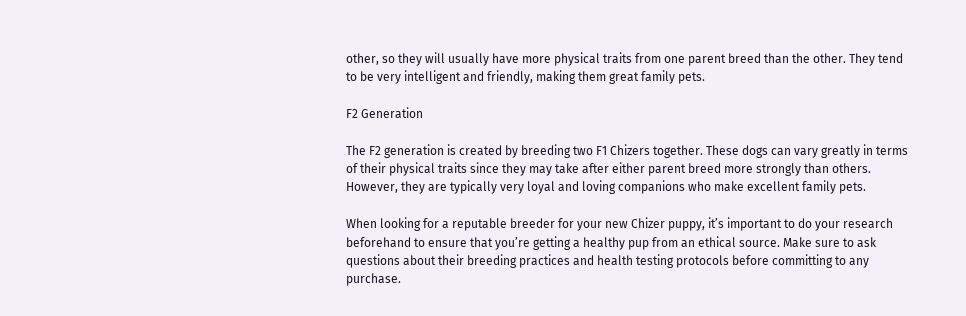other, so they will usually have more physical traits from one parent breed than the other. They tend to be very intelligent and friendly, making them great family pets.

F2 Generation

The F2 generation is created by breeding two F1 Chizers together. These dogs can vary greatly in terms of their physical traits since they may take after either parent breed more strongly than others. However, they are typically very loyal and loving companions who make excellent family pets.

When looking for a reputable breeder for your new Chizer puppy, it’s important to do your research beforehand to ensure that you’re getting a healthy pup from an ethical source. Make sure to ask questions about their breeding practices and health testing protocols before committing to any purchase.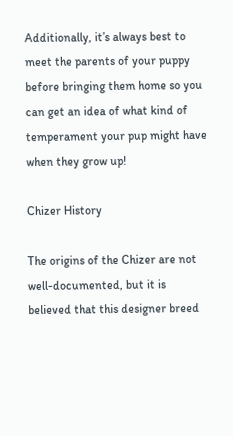Additionally, it’s always best to meet the parents of your puppy before bringing them home so you can get an idea of what kind of temperament your pup might have when they grow up!

Chizer History

The origins of the Chizer are not well-documented, but it is believed that this designer breed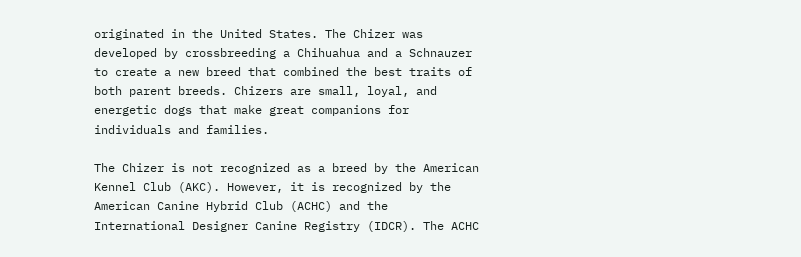originated in the United States. The Chizer was developed by crossbreeding a Chihuahua and a Schnauzer to create a new breed that combined the best traits of both parent breeds. Chizers are small, loyal, and energetic dogs that make great companions for individuals and families.

The Chizer is not recognized as a breed by the American Kennel Club (AKC). However, it is recognized by the American Canine Hybrid Club (ACHC) and the International Designer Canine Registry (IDCR). The ACHC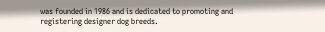was founded in 1986 and is dedicated to promoting and registering designer dog breeds.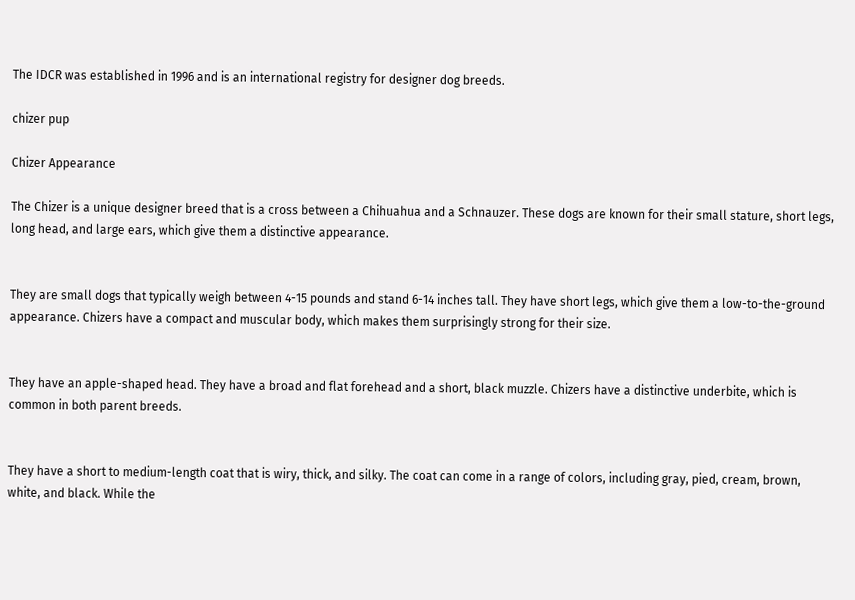The IDCR was established in 1996 and is an international registry for designer dog breeds.

chizer pup

Chizer Appearance

The Chizer is a unique designer breed that is a cross between a Chihuahua and a Schnauzer. These dogs are known for their small stature, short legs, long head, and large ears, which give them a distinctive appearance.


They are small dogs that typically weigh between 4-15 pounds and stand 6-14 inches tall. They have short legs, which give them a low-to-the-ground appearance. Chizers have a compact and muscular body, which makes them surprisingly strong for their size.


They have an apple-shaped head. They have a broad and flat forehead and a short, black muzzle. Chizers have a distinctive underbite, which is common in both parent breeds.


They have a short to medium-length coat that is wiry, thick, and silky. The coat can come in a range of colors, including gray, pied, cream, brown, white, and black. While the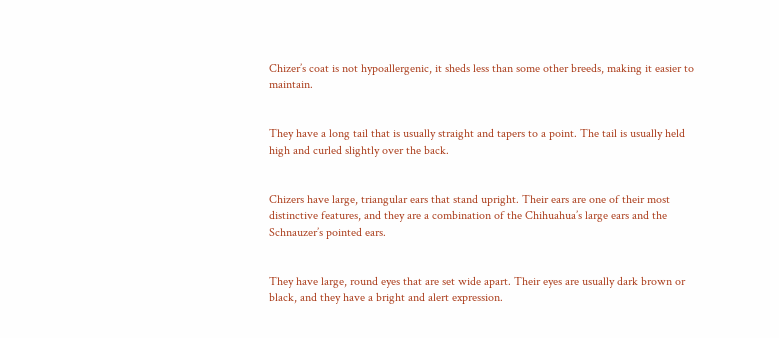Chizer’s coat is not hypoallergenic, it sheds less than some other breeds, making it easier to maintain.


They have a long tail that is usually straight and tapers to a point. The tail is usually held high and curled slightly over the back.


Chizers have large, triangular ears that stand upright. Their ears are one of their most distinctive features, and they are a combination of the Chihuahua’s large ears and the Schnauzer’s pointed ears.


They have large, round eyes that are set wide apart. Their eyes are usually dark brown or black, and they have a bright and alert expression.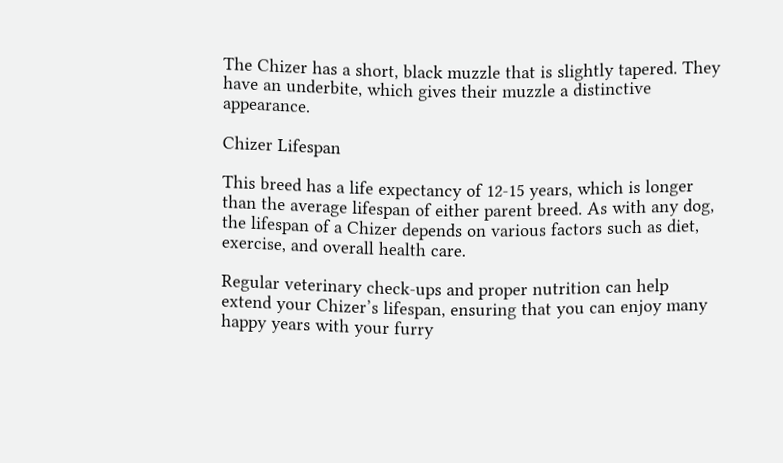The Chizer has a short, black muzzle that is slightly tapered. They have an underbite, which gives their muzzle a distinctive appearance.

Chizer Lifespan

This breed has a life expectancy of 12-15 years, which is longer than the average lifespan of either parent breed. As with any dog, the lifespan of a Chizer depends on various factors such as diet, exercise, and overall health care.

Regular veterinary check-ups and proper nutrition can help extend your Chizer’s lifespan, ensuring that you can enjoy many happy years with your furry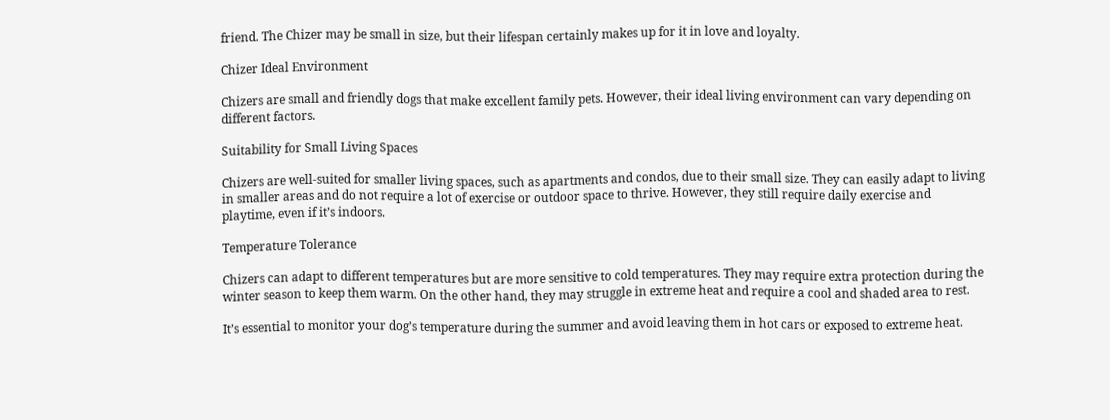friend. The Chizer may be small in size, but their lifespan certainly makes up for it in love and loyalty.

Chizer Ideal Environment

Chizers are small and friendly dogs that make excellent family pets. However, their ideal living environment can vary depending on different factors.

Suitability for Small Living Spaces

Chizers are well-suited for smaller living spaces, such as apartments and condos, due to their small size. They can easily adapt to living in smaller areas and do not require a lot of exercise or outdoor space to thrive. However, they still require daily exercise and playtime, even if it’s indoors.

Temperature Tolerance

Chizers can adapt to different temperatures but are more sensitive to cold temperatures. They may require extra protection during the winter season to keep them warm. On the other hand, they may struggle in extreme heat and require a cool and shaded area to rest.

It’s essential to monitor your dog’s temperature during the summer and avoid leaving them in hot cars or exposed to extreme heat.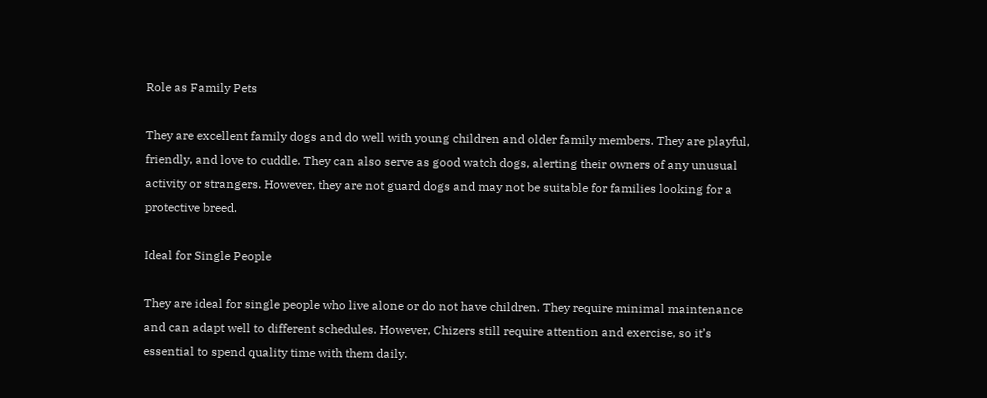Role as Family Pets

They are excellent family dogs and do well with young children and older family members. They are playful, friendly, and love to cuddle. They can also serve as good watch dogs, alerting their owners of any unusual activity or strangers. However, they are not guard dogs and may not be suitable for families looking for a protective breed.

Ideal for Single People

They are ideal for single people who live alone or do not have children. They require minimal maintenance and can adapt well to different schedules. However, Chizers still require attention and exercise, so it’s essential to spend quality time with them daily.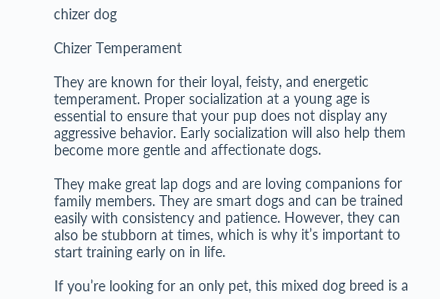chizer dog

Chizer Temperament

They are known for their loyal, feisty, and energetic temperament. Proper socialization at a young age is essential to ensure that your pup does not display any aggressive behavior. Early socialization will also help them become more gentle and affectionate dogs.

They make great lap dogs and are loving companions for family members. They are smart dogs and can be trained easily with consistency and patience. However, they can also be stubborn at times, which is why it’s important to start training early on in life.

If you’re looking for an only pet, this mixed dog breed is a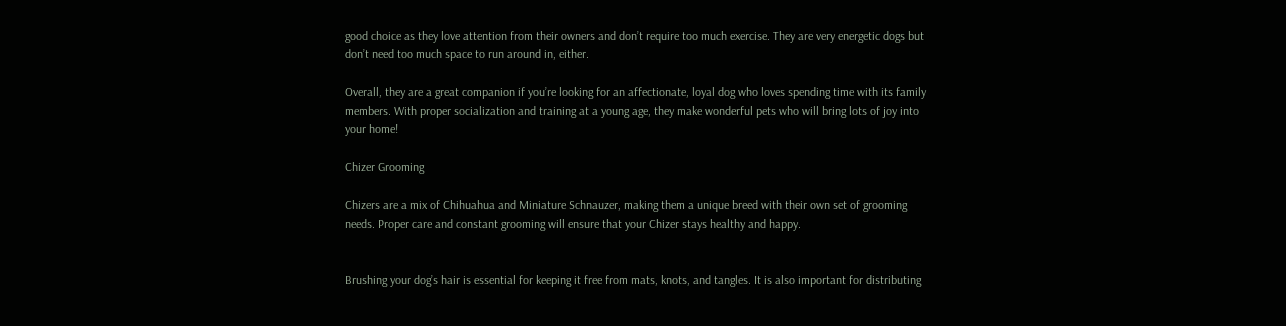good choice as they love attention from their owners and don’t require too much exercise. They are very energetic dogs but don’t need too much space to run around in, either.

Overall, they are a great companion if you’re looking for an affectionate, loyal dog who loves spending time with its family members. With proper socialization and training at a young age, they make wonderful pets who will bring lots of joy into your home!

Chizer Grooming

Chizers are a mix of Chihuahua and Miniature Schnauzer, making them a unique breed with their own set of grooming needs. Proper care and constant grooming will ensure that your Chizer stays healthy and happy.


Brushing your dog’s hair is essential for keeping it free from mats, knots, and tangles. It is also important for distributing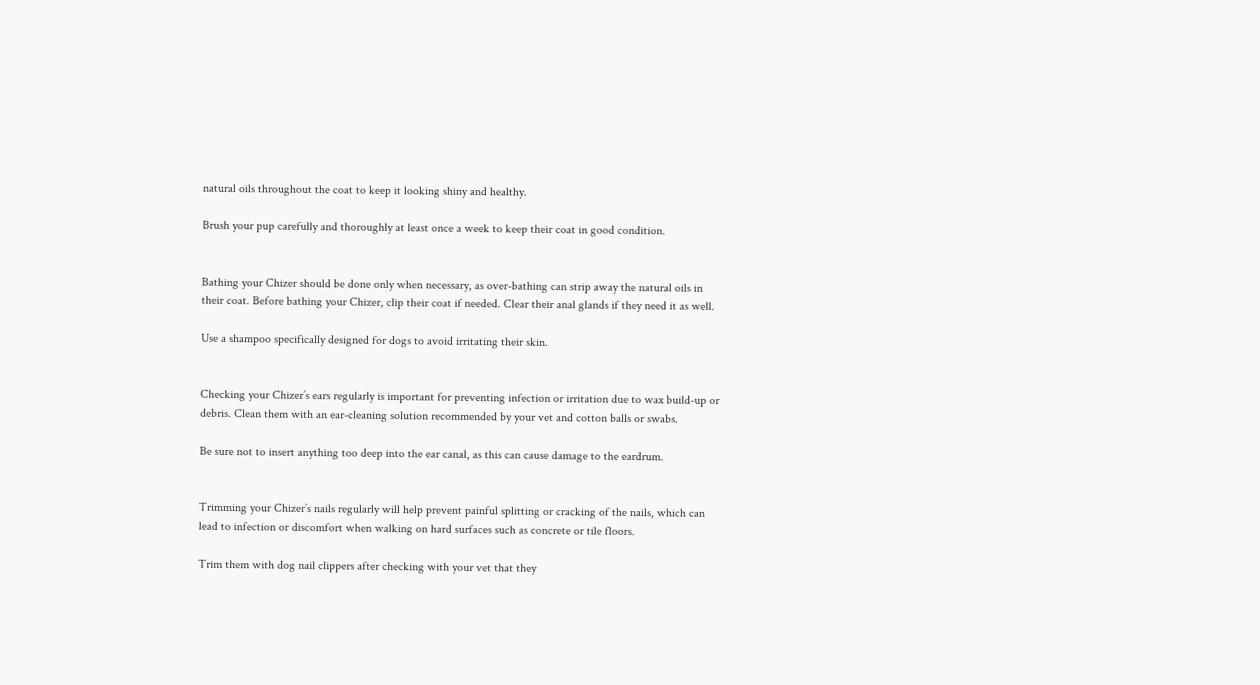natural oils throughout the coat to keep it looking shiny and healthy.

Brush your pup carefully and thoroughly at least once a week to keep their coat in good condition.


Bathing your Chizer should be done only when necessary, as over-bathing can strip away the natural oils in their coat. Before bathing your Chizer, clip their coat if needed. Clear their anal glands if they need it as well.

Use a shampoo specifically designed for dogs to avoid irritating their skin.


Checking your Chizer’s ears regularly is important for preventing infection or irritation due to wax build-up or debris. Clean them with an ear-cleaning solution recommended by your vet and cotton balls or swabs.

Be sure not to insert anything too deep into the ear canal, as this can cause damage to the eardrum.


Trimming your Chizer’s nails regularly will help prevent painful splitting or cracking of the nails, which can lead to infection or discomfort when walking on hard surfaces such as concrete or tile floors.

Trim them with dog nail clippers after checking with your vet that they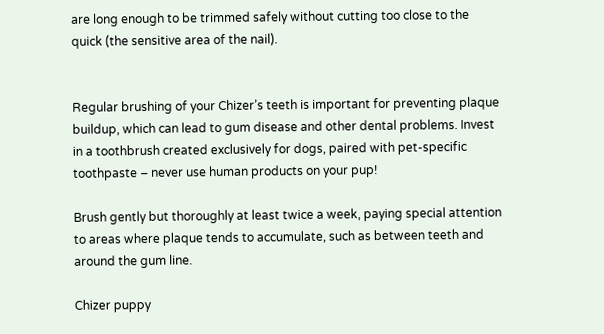are long enough to be trimmed safely without cutting too close to the quick (the sensitive area of the nail).


Regular brushing of your Chizer’s teeth is important for preventing plaque buildup, which can lead to gum disease and other dental problems. Invest in a toothbrush created exclusively for dogs, paired with pet-specific toothpaste – never use human products on your pup!

Brush gently but thoroughly at least twice a week, paying special attention to areas where plaque tends to accumulate, such as between teeth and around the gum line.

Chizer puppy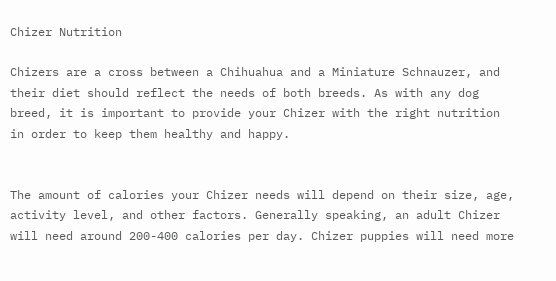Chizer Nutrition

Chizers are a cross between a Chihuahua and a Miniature Schnauzer, and their diet should reflect the needs of both breeds. As with any dog breed, it is important to provide your Chizer with the right nutrition in order to keep them healthy and happy.


The amount of calories your Chizer needs will depend on their size, age, activity level, and other factors. Generally speaking, an adult Chizer will need around 200-400 calories per day. Chizer puppies will need more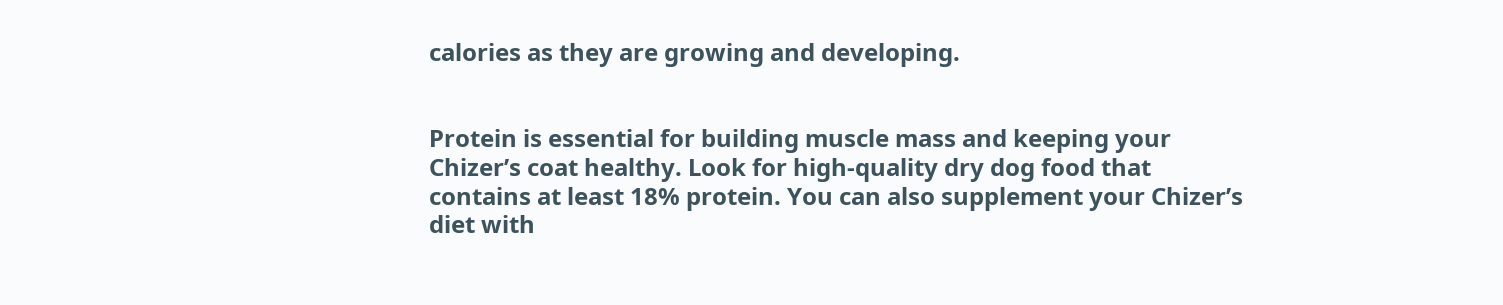calories as they are growing and developing.


Protein is essential for building muscle mass and keeping your Chizer’s coat healthy. Look for high-quality dry dog food that contains at least 18% protein. You can also supplement your Chizer’s diet with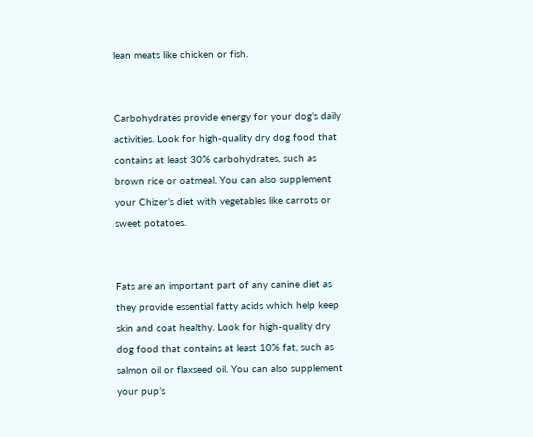lean meats like chicken or fish.


Carbohydrates provide energy for your dog’s daily activities. Look for high-quality dry dog food that contains at least 30% carbohydrates, such as brown rice or oatmeal. You can also supplement your Chizer’s diet with vegetables like carrots or sweet potatoes.


Fats are an important part of any canine diet as they provide essential fatty acids which help keep skin and coat healthy. Look for high-quality dry dog food that contains at least 10% fat, such as salmon oil or flaxseed oil. You can also supplement your pup’s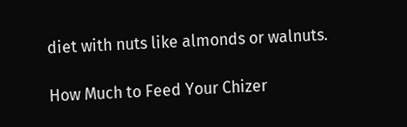diet with nuts like almonds or walnuts.

How Much to Feed Your Chizer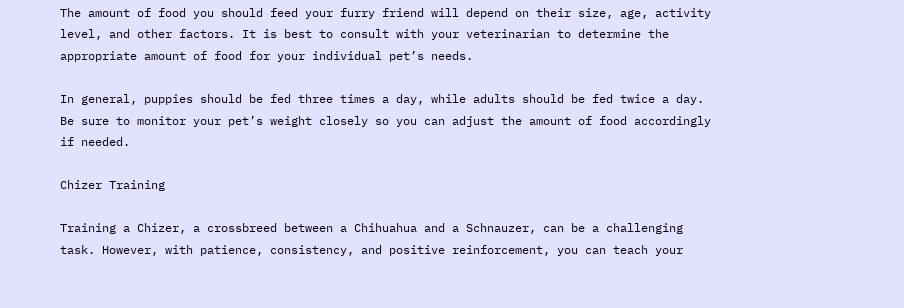The amount of food you should feed your furry friend will depend on their size, age, activity level, and other factors. It is best to consult with your veterinarian to determine the appropriate amount of food for your individual pet’s needs.

In general, puppies should be fed three times a day, while adults should be fed twice a day. Be sure to monitor your pet’s weight closely so you can adjust the amount of food accordingly if needed.

Chizer Training

Training a Chizer, a crossbreed between a Chihuahua and a Schnauzer, can be a challenging task. However, with patience, consistency, and positive reinforcement, you can teach your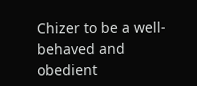Chizer to be a well-behaved and obedient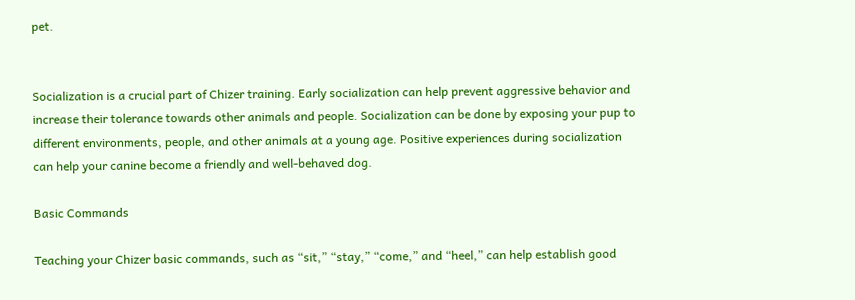pet.


Socialization is a crucial part of Chizer training. Early socialization can help prevent aggressive behavior and increase their tolerance towards other animals and people. Socialization can be done by exposing your pup to different environments, people, and other animals at a young age. Positive experiences during socialization can help your canine become a friendly and well-behaved dog.

Basic Commands

Teaching your Chizer basic commands, such as “sit,” “stay,” “come,” and “heel,” can help establish good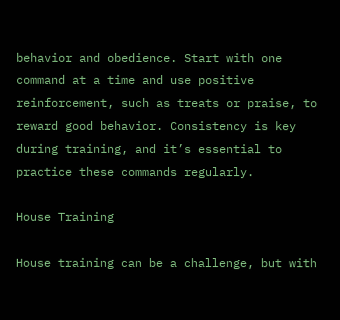behavior and obedience. Start with one command at a time and use positive reinforcement, such as treats or praise, to reward good behavior. Consistency is key during training, and it’s essential to practice these commands regularly.

House Training

House training can be a challenge, but with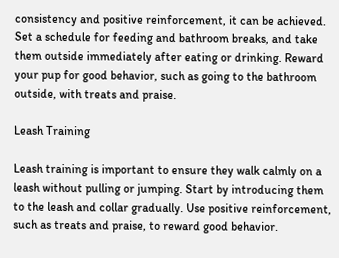consistency and positive reinforcement, it can be achieved. Set a schedule for feeding and bathroom breaks, and take them outside immediately after eating or drinking. Reward your pup for good behavior, such as going to the bathroom outside, with treats and praise.

Leash Training

Leash training is important to ensure they walk calmly on a leash without pulling or jumping. Start by introducing them to the leash and collar gradually. Use positive reinforcement, such as treats and praise, to reward good behavior.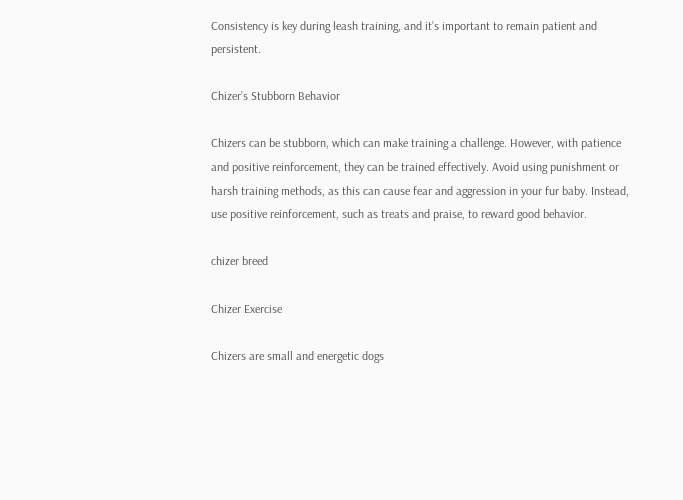Consistency is key during leash training, and it’s important to remain patient and persistent.

Chizer’s Stubborn Behavior

Chizers can be stubborn, which can make training a challenge. However, with patience and positive reinforcement, they can be trained effectively. Avoid using punishment or harsh training methods, as this can cause fear and aggression in your fur baby. Instead, use positive reinforcement, such as treats and praise, to reward good behavior.

chizer breed

Chizer Exercise

Chizers are small and energetic dogs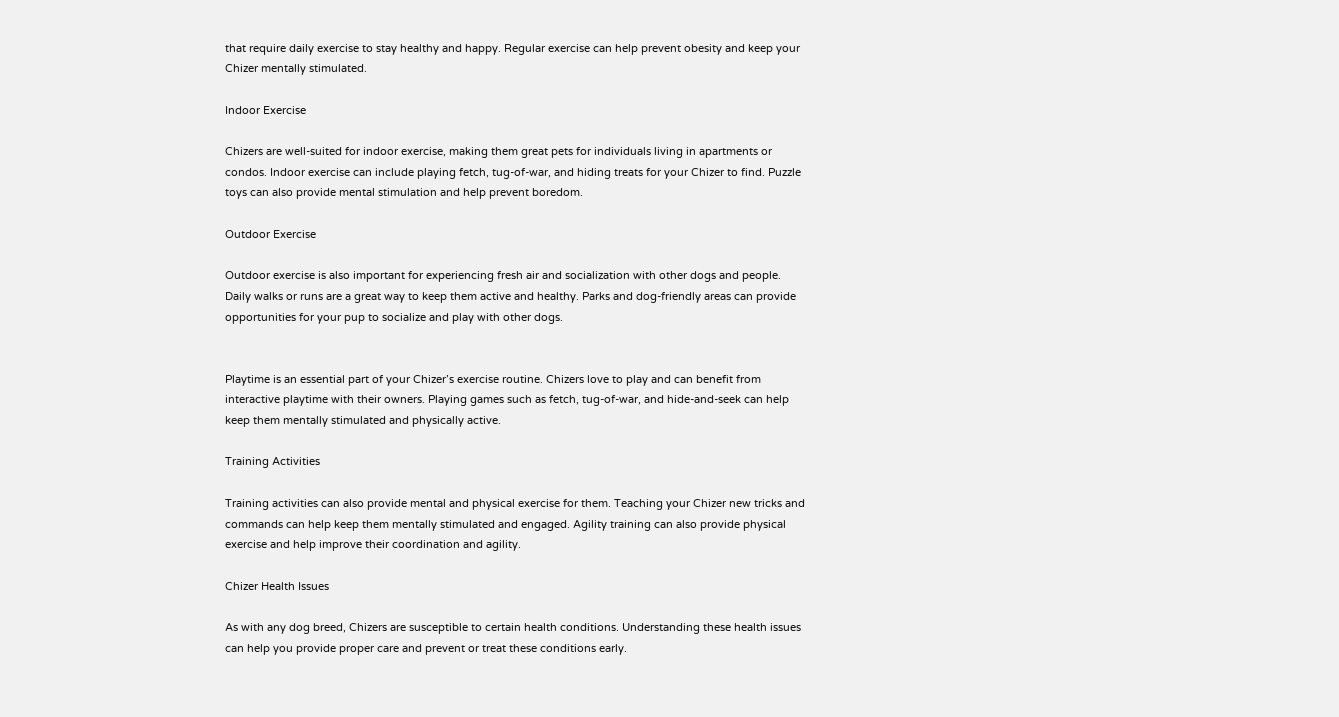that require daily exercise to stay healthy and happy. Regular exercise can help prevent obesity and keep your Chizer mentally stimulated.

Indoor Exercise

Chizers are well-suited for indoor exercise, making them great pets for individuals living in apartments or condos. Indoor exercise can include playing fetch, tug-of-war, and hiding treats for your Chizer to find. Puzzle toys can also provide mental stimulation and help prevent boredom.

Outdoor Exercise

Outdoor exercise is also important for experiencing fresh air and socialization with other dogs and people. Daily walks or runs are a great way to keep them active and healthy. Parks and dog-friendly areas can provide opportunities for your pup to socialize and play with other dogs.


Playtime is an essential part of your Chizer’s exercise routine. Chizers love to play and can benefit from interactive playtime with their owners. Playing games such as fetch, tug-of-war, and hide-and-seek can help keep them mentally stimulated and physically active.

Training Activities

Training activities can also provide mental and physical exercise for them. Teaching your Chizer new tricks and commands can help keep them mentally stimulated and engaged. Agility training can also provide physical exercise and help improve their coordination and agility.

Chizer Health Issues

As with any dog breed, Chizers are susceptible to certain health conditions. Understanding these health issues can help you provide proper care and prevent or treat these conditions early.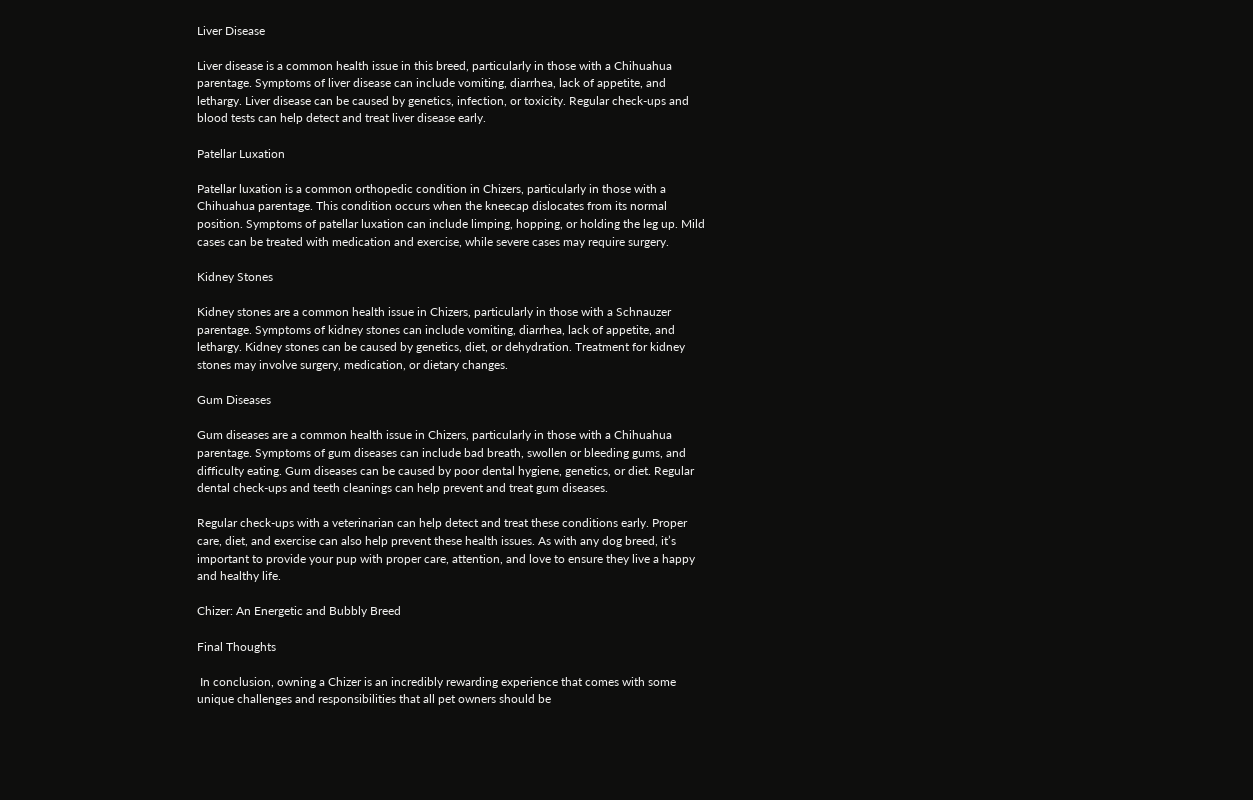Liver Disease

Liver disease is a common health issue in this breed, particularly in those with a Chihuahua parentage. Symptoms of liver disease can include vomiting, diarrhea, lack of appetite, and lethargy. Liver disease can be caused by genetics, infection, or toxicity. Regular check-ups and blood tests can help detect and treat liver disease early.

Patellar Luxation

Patellar luxation is a common orthopedic condition in Chizers, particularly in those with a Chihuahua parentage. This condition occurs when the kneecap dislocates from its normal position. Symptoms of patellar luxation can include limping, hopping, or holding the leg up. Mild cases can be treated with medication and exercise, while severe cases may require surgery.

Kidney Stones

Kidney stones are a common health issue in Chizers, particularly in those with a Schnauzer parentage. Symptoms of kidney stones can include vomiting, diarrhea, lack of appetite, and lethargy. Kidney stones can be caused by genetics, diet, or dehydration. Treatment for kidney stones may involve surgery, medication, or dietary changes.

Gum Diseases

Gum diseases are a common health issue in Chizers, particularly in those with a Chihuahua parentage. Symptoms of gum diseases can include bad breath, swollen or bleeding gums, and difficulty eating. Gum diseases can be caused by poor dental hygiene, genetics, or diet. Regular dental check-ups and teeth cleanings can help prevent and treat gum diseases.

Regular check-ups with a veterinarian can help detect and treat these conditions early. Proper care, diet, and exercise can also help prevent these health issues. As with any dog breed, it’s important to provide your pup with proper care, attention, and love to ensure they live a happy and healthy life.

Chizer: An Energetic and Bubbly Breed

Final Thoughts

 In conclusion, owning a Chizer is an incredibly rewarding experience that comes with some unique challenges and responsibilities that all pet owners should be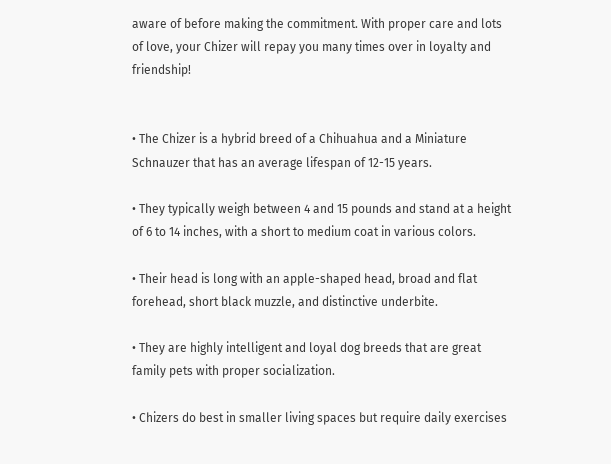aware of before making the commitment. With proper care and lots of love, your Chizer will repay you many times over in loyalty and friendship!


• The Chizer is a hybrid breed of a Chihuahua and a Miniature Schnauzer that has an average lifespan of 12-15 years.

• They typically weigh between 4 and 15 pounds and stand at a height of 6 to 14 inches, with a short to medium coat in various colors.

• Their head is long with an apple-shaped head, broad and flat forehead, short black muzzle, and distinctive underbite.

• They are highly intelligent and loyal dog breeds that are great family pets with proper socialization.

• Chizers do best in smaller living spaces but require daily exercises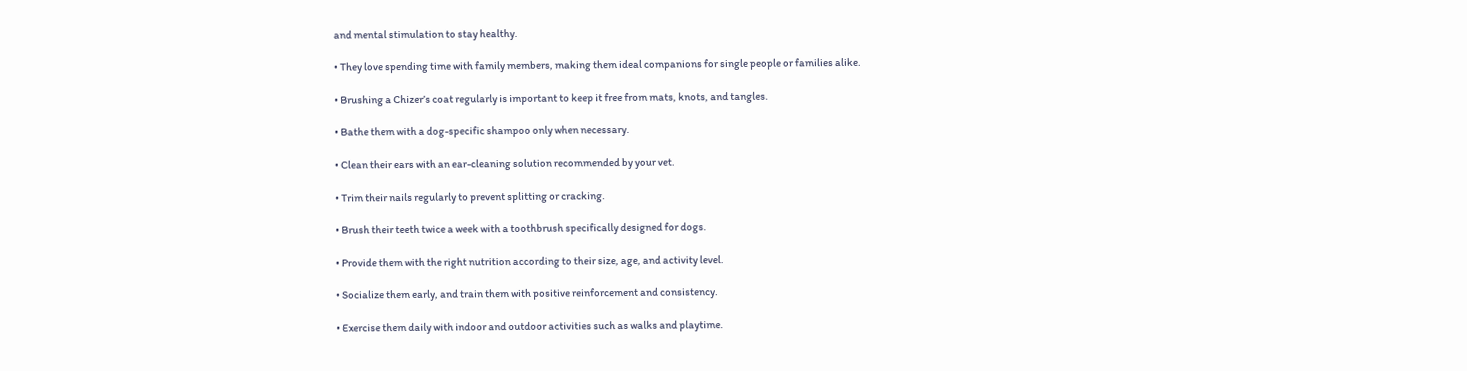and mental stimulation to stay healthy.

• They love spending time with family members, making them ideal companions for single people or families alike.

• Brushing a Chizer’s coat regularly is important to keep it free from mats, knots, and tangles.

• Bathe them with a dog-specific shampoo only when necessary.

• Clean their ears with an ear-cleaning solution recommended by your vet.

• Trim their nails regularly to prevent splitting or cracking.

• Brush their teeth twice a week with a toothbrush specifically designed for dogs.

• Provide them with the right nutrition according to their size, age, and activity level.

• Socialize them early, and train them with positive reinforcement and consistency.

• Exercise them daily with indoor and outdoor activities such as walks and playtime.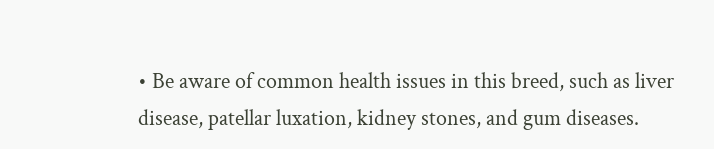• Be aware of common health issues in this breed, such as liver disease, patellar luxation, kidney stones, and gum diseases.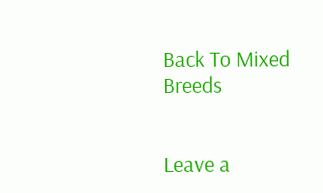Back To Mixed Breeds


Leave a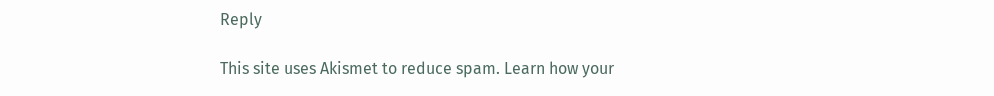Reply

This site uses Akismet to reduce spam. Learn how your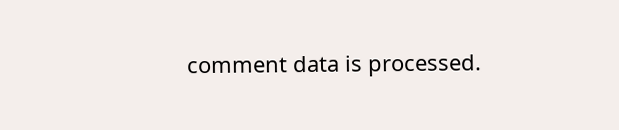comment data is processed.